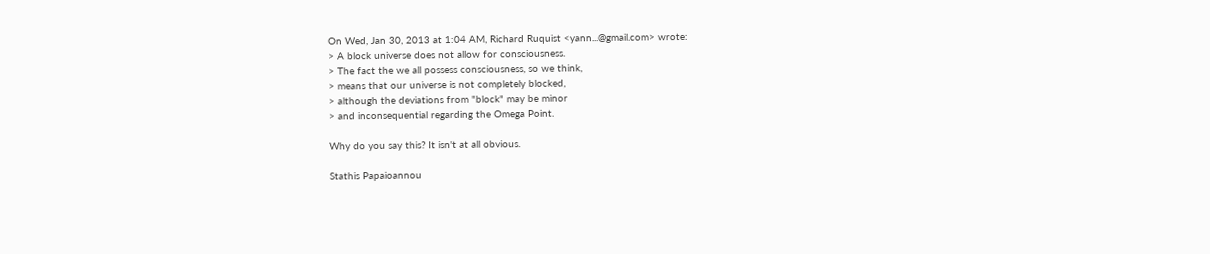On Wed, Jan 30, 2013 at 1:04 AM, Richard Ruquist <yann...@gmail.com> wrote:
> A block universe does not allow for consciousness.
> The fact the we all possess consciousness, so we think,
> means that our universe is not completely blocked,
> although the deviations from "block" may be minor
> and inconsequential regarding the Omega Point.

Why do you say this? It isn't at all obvious.

Stathis Papaioannou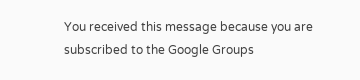You received this message because you are subscribed to the Google Groups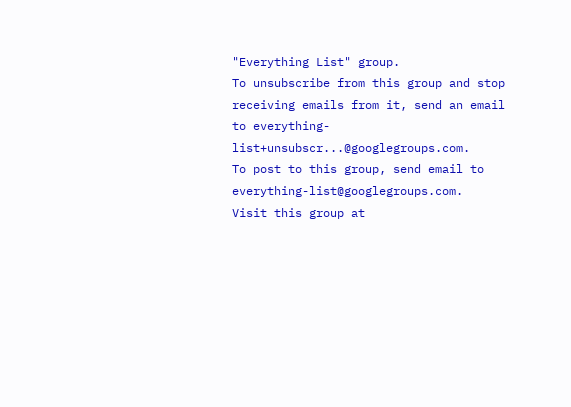"Everything List" group.
To unsubscribe from this group and stop receiving emails from it, send an email
to everything-list+unsubscr...@googlegroups.com.
To post to this group, send email to everything-list@googlegroups.com.
Visit this group at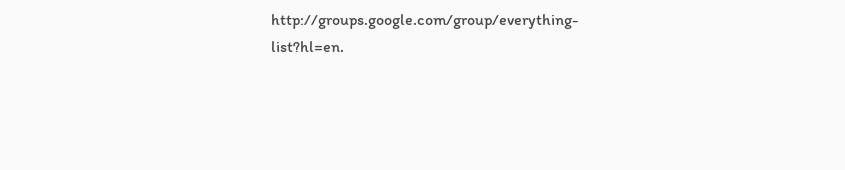http://groups.google.com/group/everything-list?hl=en.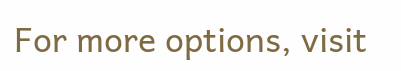For more options, visit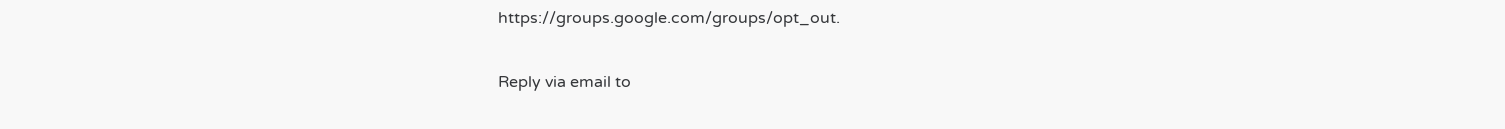https://groups.google.com/groups/opt_out.

Reply via email to